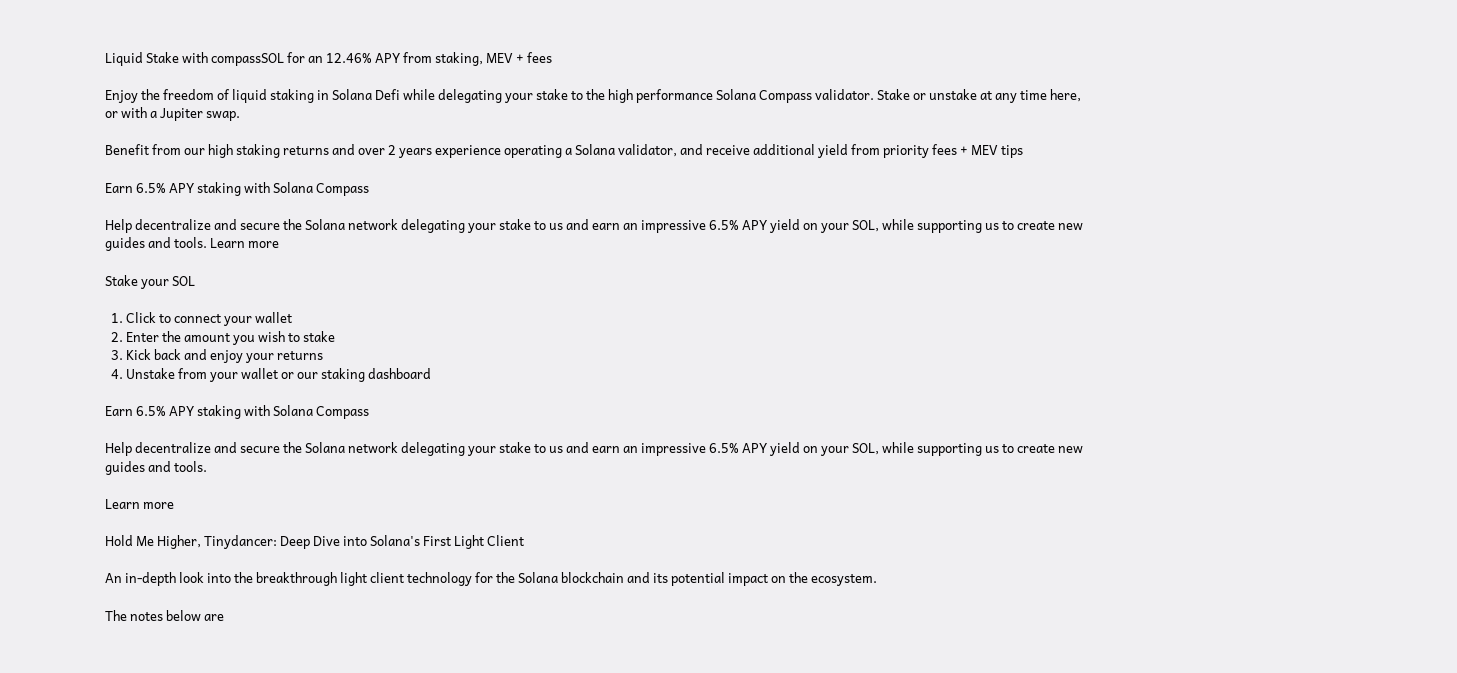Liquid Stake with compassSOL for an 12.46% APY from staking, MEV + fees

Enjoy the freedom of liquid staking in Solana Defi while delegating your stake to the high performance Solana Compass validator. Stake or unstake at any time here, or with a Jupiter swap.

Benefit from our high staking returns and over 2 years experience operating a Solana validator, and receive additional yield from priority fees + MEV tips

Earn 6.5% APY staking with Solana Compass

Help decentralize and secure the Solana network delegating your stake to us and earn an impressive 6.5% APY yield on your SOL, while supporting us to create new guides and tools. Learn more

Stake your SOL

  1. Click to connect your wallet
  2. Enter the amount you wish to stake
  3. Kick back and enjoy your returns
  4. Unstake from your wallet or our staking dashboard

Earn 6.5% APY staking with Solana Compass

Help decentralize and secure the Solana network delegating your stake to us and earn an impressive 6.5% APY yield on your SOL, while supporting us to create new guides and tools.

Learn more

Hold Me Higher, Tinydancer: Deep Dive into Solana's First Light Client

An in-depth look into the breakthrough light client technology for the Solana blockchain and its potential impact on the ecosystem.

The notes below are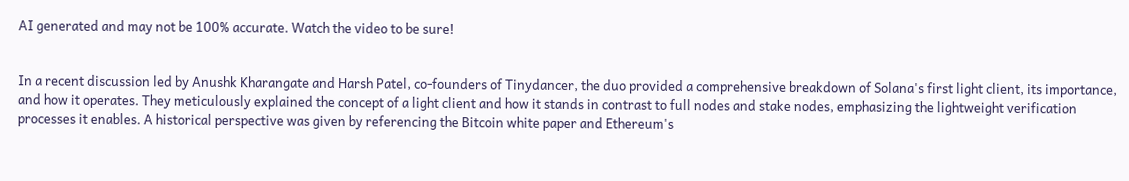AI generated and may not be 100% accurate. Watch the video to be sure!


In a recent discussion led by Anushk Kharangate and Harsh Patel, co-founders of Tinydancer, the duo provided a comprehensive breakdown of Solana's first light client, its importance, and how it operates. They meticulously explained the concept of a light client and how it stands in contrast to full nodes and stake nodes, emphasizing the lightweight verification processes it enables. A historical perspective was given by referencing the Bitcoin white paper and Ethereum's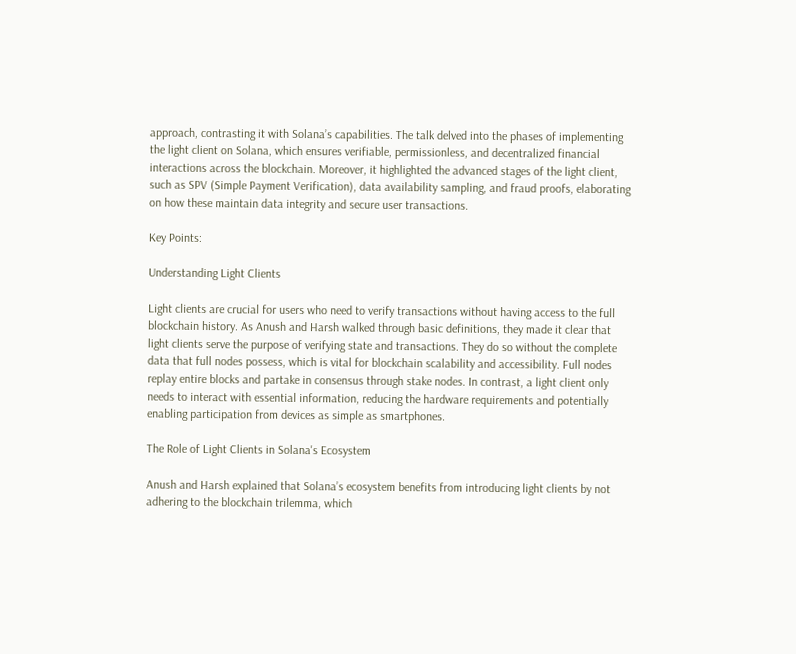approach, contrasting it with Solana’s capabilities. The talk delved into the phases of implementing the light client on Solana, which ensures verifiable, permissionless, and decentralized financial interactions across the blockchain. Moreover, it highlighted the advanced stages of the light client, such as SPV (Simple Payment Verification), data availability sampling, and fraud proofs, elaborating on how these maintain data integrity and secure user transactions.

Key Points:

Understanding Light Clients

Light clients are crucial for users who need to verify transactions without having access to the full blockchain history. As Anush and Harsh walked through basic definitions, they made it clear that light clients serve the purpose of verifying state and transactions. They do so without the complete data that full nodes possess, which is vital for blockchain scalability and accessibility. Full nodes replay entire blocks and partake in consensus through stake nodes. In contrast, a light client only needs to interact with essential information, reducing the hardware requirements and potentially enabling participation from devices as simple as smartphones.

The Role of Light Clients in Solana's Ecosystem

Anush and Harsh explained that Solana’s ecosystem benefits from introducing light clients by not adhering to the blockchain trilemma, which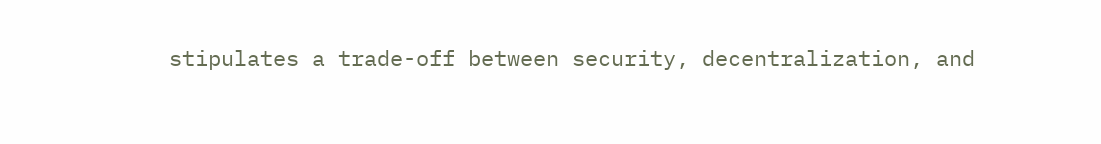stipulates a trade-off between security, decentralization, and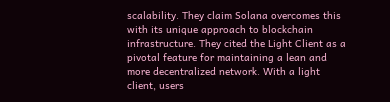scalability. They claim Solana overcomes this with its unique approach to blockchain infrastructure. They cited the Light Client as a pivotal feature for maintaining a lean and more decentralized network. With a light client, users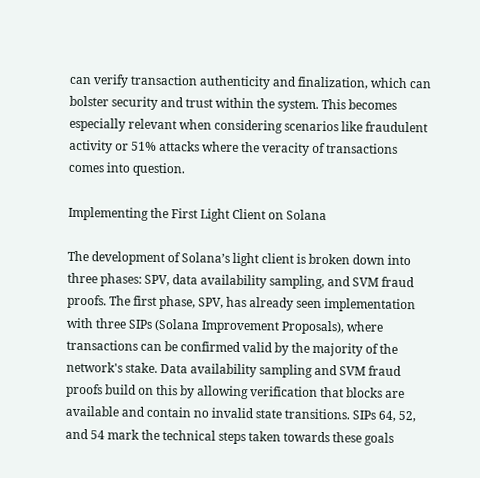can verify transaction authenticity and finalization, which can bolster security and trust within the system. This becomes especially relevant when considering scenarios like fraudulent activity or 51% attacks where the veracity of transactions comes into question.

Implementing the First Light Client on Solana

The development of Solana’s light client is broken down into three phases: SPV, data availability sampling, and SVM fraud proofs. The first phase, SPV, has already seen implementation with three SIPs (Solana Improvement Proposals), where transactions can be confirmed valid by the majority of the network's stake. Data availability sampling and SVM fraud proofs build on this by allowing verification that blocks are available and contain no invalid state transitions. SIPs 64, 52, and 54 mark the technical steps taken towards these goals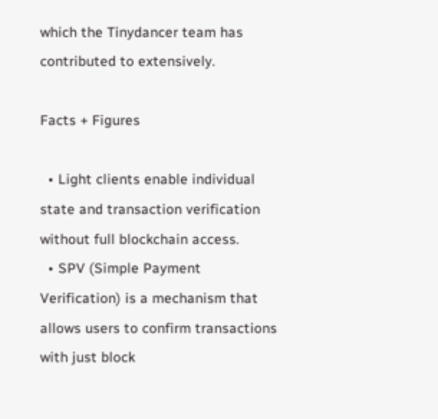which the Tinydancer team has contributed to extensively.

Facts + Figures

  • Light clients enable individual state and transaction verification without full blockchain access.
  • SPV (Simple Payment Verification) is a mechanism that allows users to confirm transactions with just block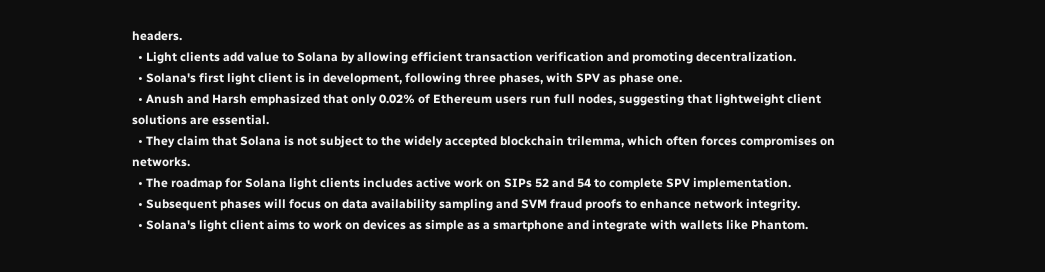headers.
  • Light clients add value to Solana by allowing efficient transaction verification and promoting decentralization.
  • Solana's first light client is in development, following three phases, with SPV as phase one.
  • Anush and Harsh emphasized that only 0.02% of Ethereum users run full nodes, suggesting that lightweight client solutions are essential.
  • They claim that Solana is not subject to the widely accepted blockchain trilemma, which often forces compromises on networks.
  • The roadmap for Solana light clients includes active work on SIPs 52 and 54 to complete SPV implementation.
  • Subsequent phases will focus on data availability sampling and SVM fraud proofs to enhance network integrity.
  • Solana's light client aims to work on devices as simple as a smartphone and integrate with wallets like Phantom.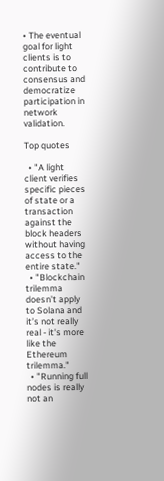• The eventual goal for light clients is to contribute to consensus and democratize participation in network validation.

Top quotes

  • "A light client verifies specific pieces of state or a transaction against the block headers without having access to the entire state."
  • "Blockchain trilemma doesn’t apply to Solana and it’s not really real - it's more like the Ethereum trilemma."
  • "Running full nodes is really not an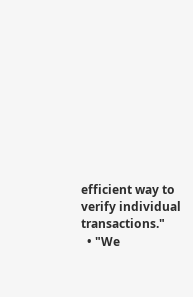efficient way to verify individual transactions."
  • "We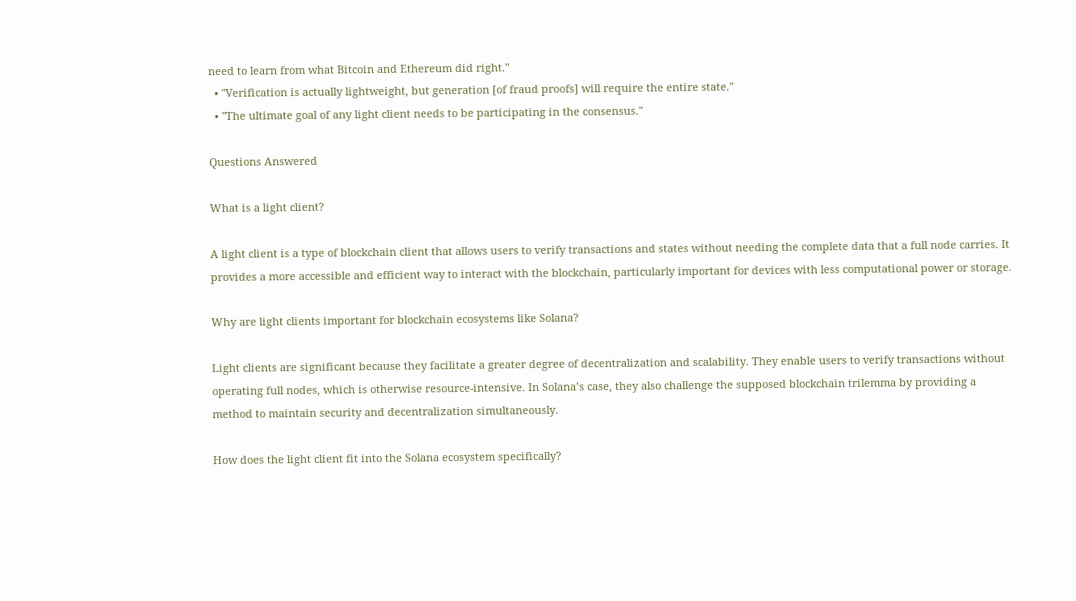need to learn from what Bitcoin and Ethereum did right."
  • "Verification is actually lightweight, but generation [of fraud proofs] will require the entire state."
  • "The ultimate goal of any light client needs to be participating in the consensus."

Questions Answered

What is a light client?

A light client is a type of blockchain client that allows users to verify transactions and states without needing the complete data that a full node carries. It provides a more accessible and efficient way to interact with the blockchain, particularly important for devices with less computational power or storage.

Why are light clients important for blockchain ecosystems like Solana?

Light clients are significant because they facilitate a greater degree of decentralization and scalability. They enable users to verify transactions without operating full nodes, which is otherwise resource-intensive. In Solana’s case, they also challenge the supposed blockchain trilemma by providing a method to maintain security and decentralization simultaneously.

How does the light client fit into the Solana ecosystem specifically?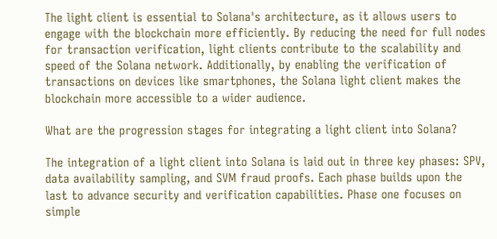The light client is essential to Solana's architecture, as it allows users to engage with the blockchain more efficiently. By reducing the need for full nodes for transaction verification, light clients contribute to the scalability and speed of the Solana network. Additionally, by enabling the verification of transactions on devices like smartphones, the Solana light client makes the blockchain more accessible to a wider audience.

What are the progression stages for integrating a light client into Solana?

The integration of a light client into Solana is laid out in three key phases: SPV, data availability sampling, and SVM fraud proofs. Each phase builds upon the last to advance security and verification capabilities. Phase one focuses on simple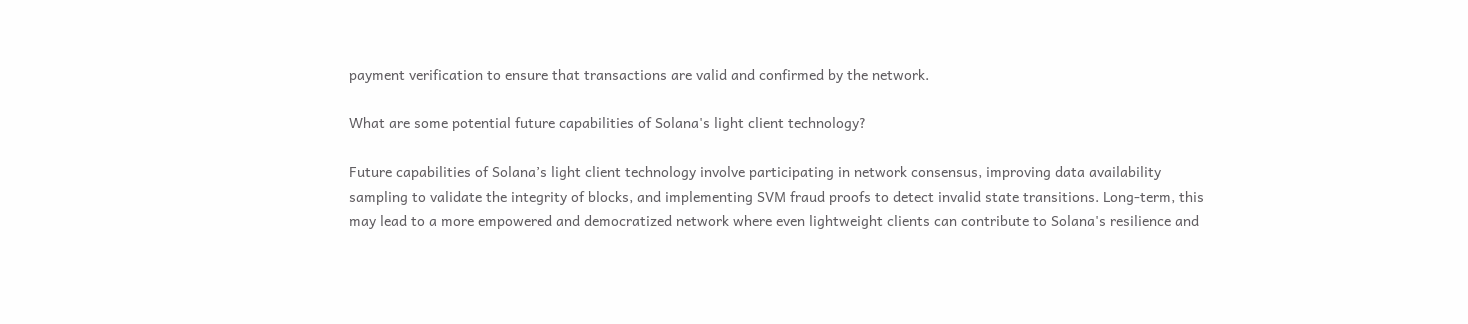payment verification to ensure that transactions are valid and confirmed by the network.

What are some potential future capabilities of Solana's light client technology?

Future capabilities of Solana’s light client technology involve participating in network consensus, improving data availability sampling to validate the integrity of blocks, and implementing SVM fraud proofs to detect invalid state transitions. Long-term, this may lead to a more empowered and democratized network where even lightweight clients can contribute to Solana's resilience and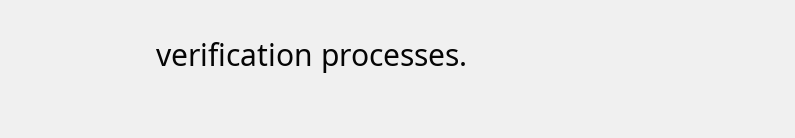verification processes.